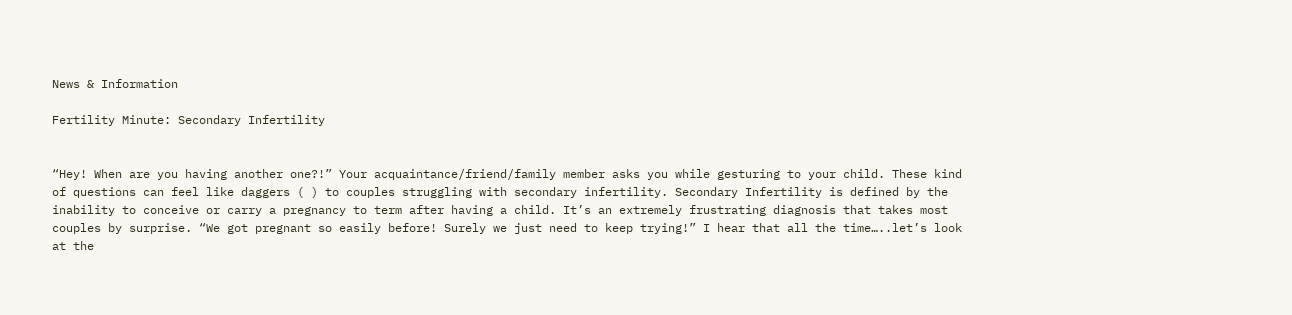News & Information

Fertility Minute: Secondary Infertility


“Hey! When are you having another one?!” Your acquaintance/friend/family member asks you while gesturing to your child. These kind of questions can feel like daggers ( ) to couples struggling with secondary infertility. Secondary Infertility is defined by the inability to conceive or carry a pregnancy to term after having a child. It’s an extremely frustrating diagnosis that takes most couples by surprise. “We got pregnant so easily before! Surely we just need to keep trying!” I hear that all the time…..let’s look at the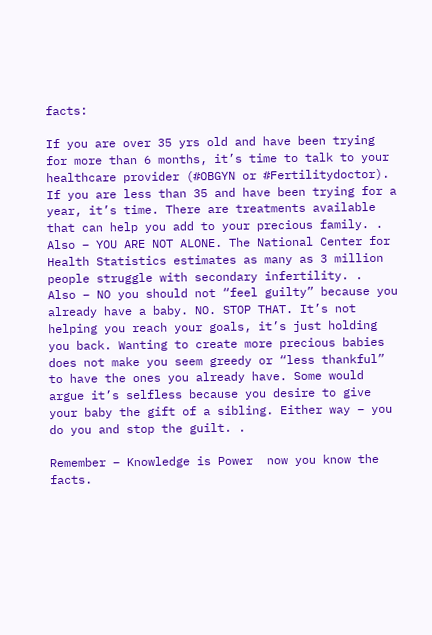facts:

If you are over 35 yrs old and have been trying for more than 6 months, it’s time to talk to your healthcare provider (#OBGYN or #Fertilitydoctor). If you are less than 35 and have been trying for a year, it’s time. There are treatments available that can help you add to your precious family. .
Also – YOU ARE NOT ALONE. The National Center for Health Statistics estimates as many as 3 million people struggle with secondary infertility. .
Also – NO you should not “feel guilty” because you already have a baby. NO. STOP THAT. It’s not helping you reach your goals, it’s just holding you back. Wanting to create more precious babies does not make you seem greedy or “less thankful” to have the ones you already have. Some would argue it’s selfless because you desire to give your baby the gift of a sibling. Either way – you do you and stop the guilt. .

Remember – Knowledge is Power  now you know the facts.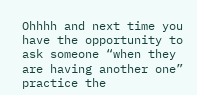Ohhhh and next time you have the opportunity to ask someone “when they are having another one” practice the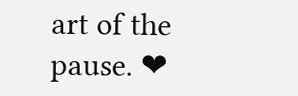art of the pause. ❤